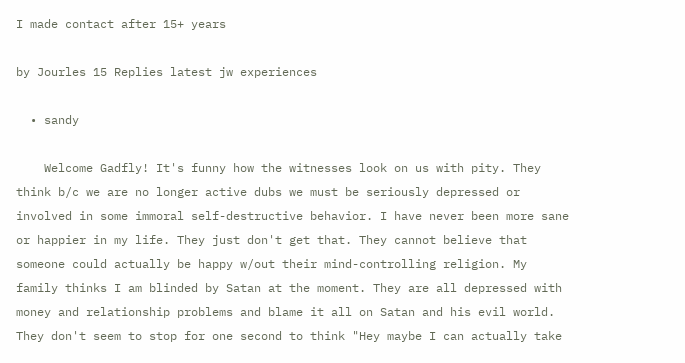I made contact after 15+ years

by Jourles 15 Replies latest jw experiences

  • sandy

    Welcome Gadfly! It's funny how the witnesses look on us with pity. They think b/c we are no longer active dubs we must be seriously depressed or involved in some immoral self-destructive behavior. I have never been more sane or happier in my life. They just don't get that. They cannot believe that someone could actually be happy w/out their mind-controlling religion. My family thinks I am blinded by Satan at the moment. They are all depressed with money and relationship problems and blame it all on Satan and his evil world. They don't seem to stop for one second to think "Hey maybe I can actually take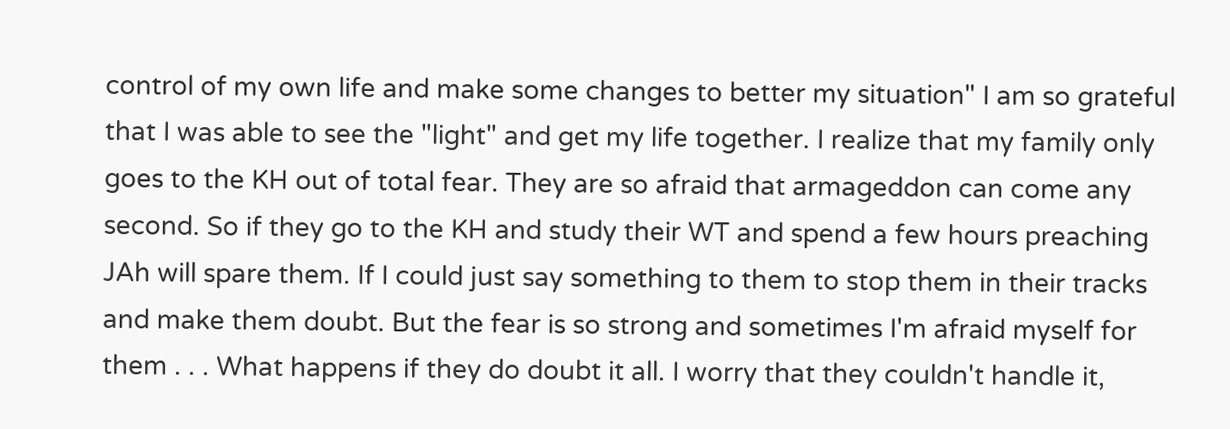control of my own life and make some changes to better my situation" I am so grateful that I was able to see the "light" and get my life together. I realize that my family only goes to the KH out of total fear. They are so afraid that armageddon can come any second. So if they go to the KH and study their WT and spend a few hours preaching JAh will spare them. If I could just say something to them to stop them in their tracks and make them doubt. But the fear is so strong and sometimes I'm afraid myself for them . . . What happens if they do doubt it all. I worry that they couldn't handle it,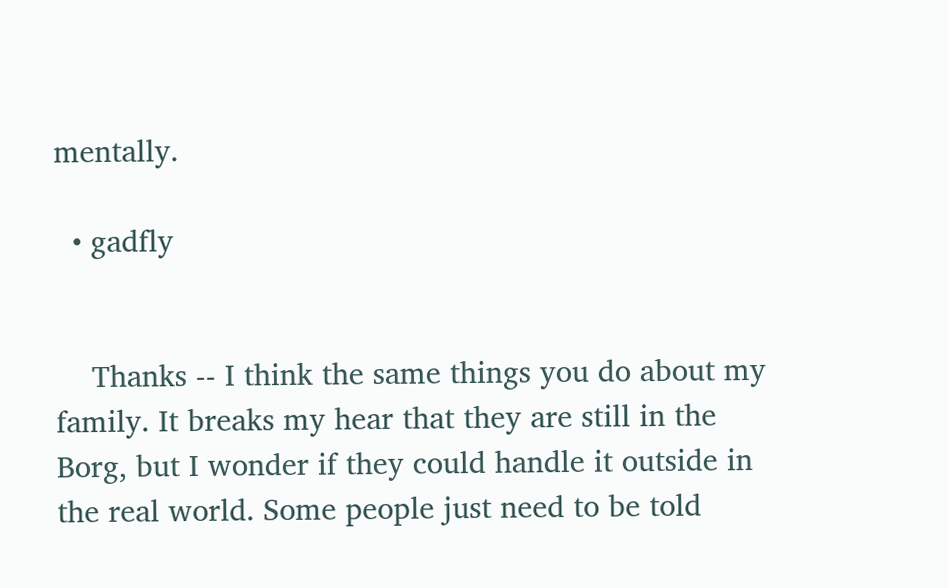mentally.

  • gadfly


    Thanks -- I think the same things you do about my family. It breaks my hear that they are still in the Borg, but I wonder if they could handle it outside in the real world. Some people just need to be told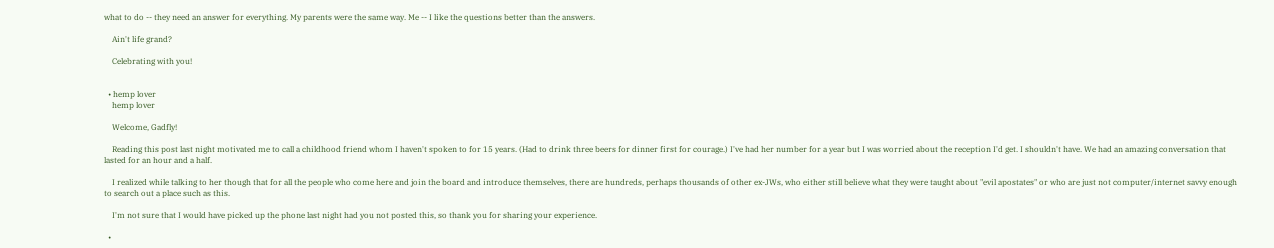what to do -- they need an answer for everything. My parents were the same way. Me -- I like the questions better than the answers.

    Ain't life grand?

    Celebrating with you!


  • hemp lover
    hemp lover

    Welcome, Gadfly!

    Reading this post last night motivated me to call a childhood friend whom I haven't spoken to for 15 years. (Had to drink three beers for dinner first for courage.) I've had her number for a year but I was worried about the reception I'd get. I shouldn't have. We had an amazing conversation that lasted for an hour and a half.

    I realized while talking to her though that for all the people who come here and join the board and introduce themselves, there are hundreds, perhaps thousands of other ex-JWs, who either still believe what they were taught about "evil apostates" or who are just not computer/internet savvy enough to search out a place such as this.

    I'm not sure that I would have picked up the phone last night had you not posted this, so thank you for sharing your experience.

  •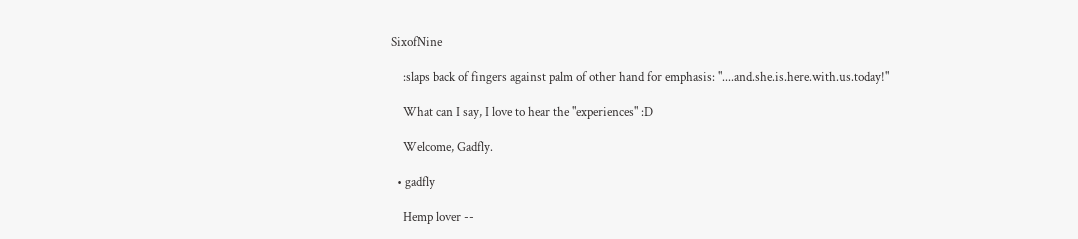SixofNine

    :slaps back of fingers against palm of other hand for emphasis: "....and.she.is.here.with.us.today!"

    What can I say, I love to hear the "experiences" :D

    Welcome, Gadfly.

  • gadfly

    Hemp lover --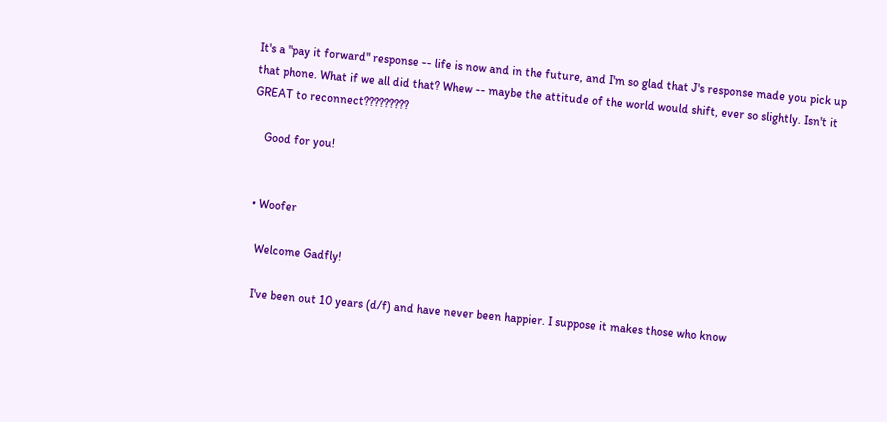It's a "pay it forward" response -- life is now and in the future, and I'm so glad that J's response made you pick up that phone. What if we all did that? Whew -- maybe the attitude of the world would shift, ever so slightly. Isn't it GREAT to reconnect?????????

    Good for you!


  • Woofer

    Welcome Gadfly!

    I've been out 10 years (d/f) and have never been happier. I suppose it makes those who know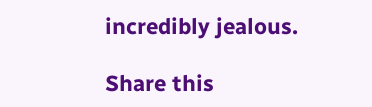incredibly jealous.

Share this